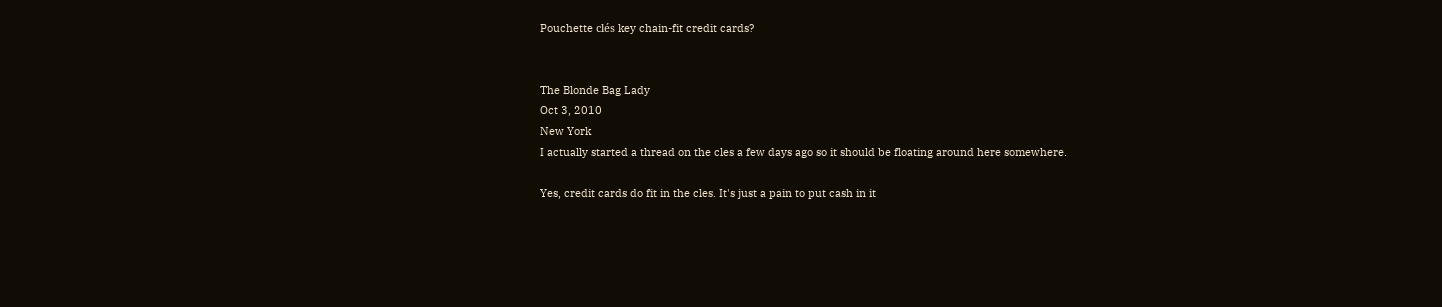Pouchette clés key chain-fit credit cards?


The Blonde Bag Lady
Oct 3, 2010
New York
I actually started a thread on the cles a few days ago so it should be floating around here somewhere.

Yes, credit cards do fit in the cles. It's just a pain to put cash in it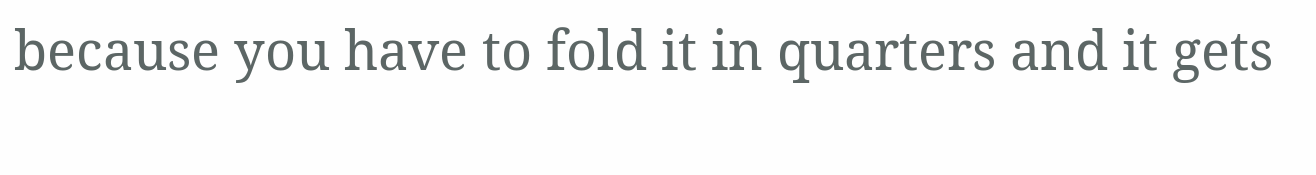because you have to fold it in quarters and it gets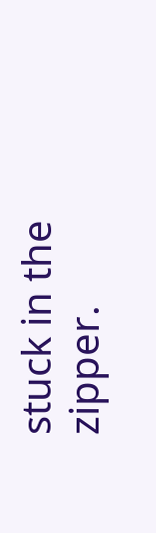stuck in the zipper.